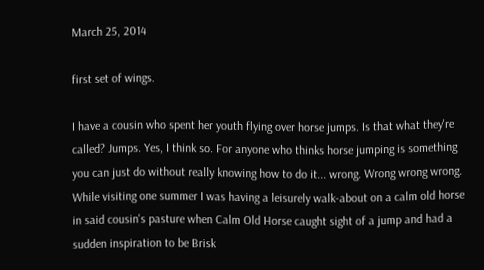March 25, 2014

first set of wings.

I have a cousin who spent her youth flying over horse jumps. Is that what they're called? Jumps. Yes, I think so. For anyone who thinks horse jumping is something you can just do without really knowing how to do it... wrong. Wrong wrong wrong. While visiting one summer I was having a leisurely walk-about on a calm old horse in said cousin's pasture when Calm Old Horse caught sight of a jump and had a sudden inspiration to be Brisk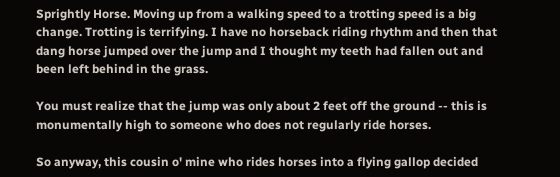Sprightly Horse. Moving up from a walking speed to a trotting speed is a big change. Trotting is terrifying. I have no horseback riding rhythm and then that dang horse jumped over the jump and I thought my teeth had fallen out and been left behind in the grass.

You must realize that the jump was only about 2 feet off the ground -- this is monumentally high to someone who does not regularly ride horses.

So anyway, this cousin o' mine who rides horses into a flying gallop decided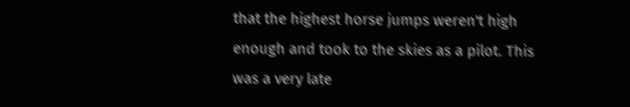that the highest horse jumps weren't high enough and took to the skies as a pilot. This was a very late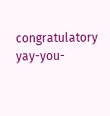congratulatory yay-you-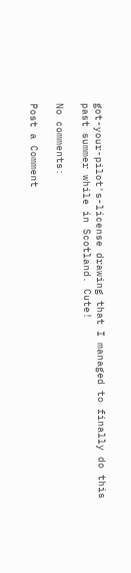got-your-pilot's-license drawing that I managed to finally do this past summer while in Scotland. Cute!

No comments:

Post a Comment